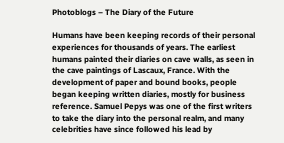Photoblogs – The Diary of the Future

Humans have been keeping records of their personal experiences for thousands of years. The earliest humans painted their diaries on cave walls, as seen in the cave paintings of Lascaux, France. With the development of paper and bound books, people began keeping written diaries, mostly for business reference. Samuel Pepys was one of the first writers to take the diary into the personal realm, and many celebrities have since followed his lead by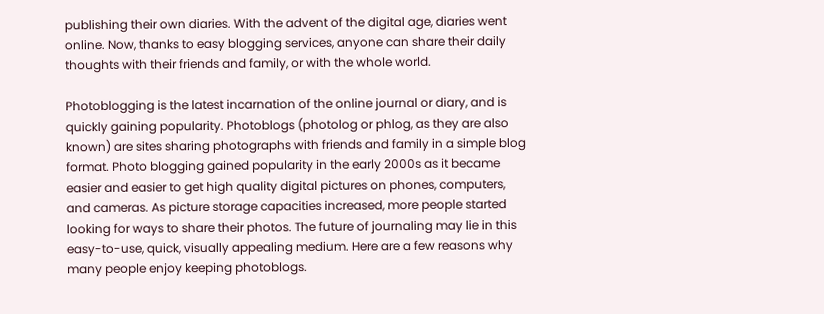publishing their own diaries. With the advent of the digital age, diaries went online. Now, thanks to easy blogging services, anyone can share their daily thoughts with their friends and family, or with the whole world.

Photoblogging is the latest incarnation of the online journal or diary, and is quickly gaining popularity. Photoblogs (photolog or phlog, as they are also known) are sites sharing photographs with friends and family in a simple blog format. Photo blogging gained popularity in the early 2000s as it became easier and easier to get high quality digital pictures on phones, computers, and cameras. As picture storage capacities increased, more people started looking for ways to share their photos. The future of journaling may lie in this easy-to-use, quick, visually appealing medium. Here are a few reasons why many people enjoy keeping photoblogs.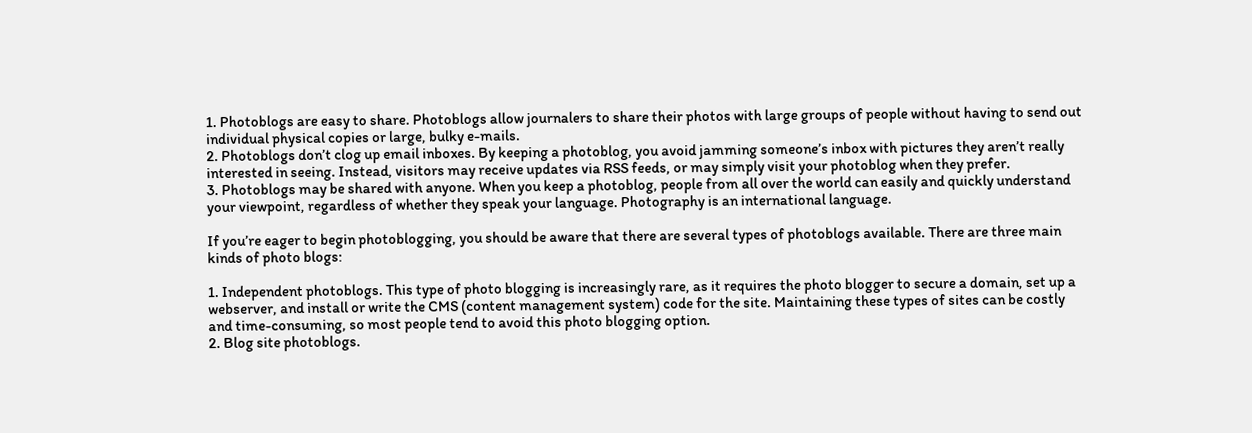1. Photoblogs are easy to share. Photoblogs allow journalers to share their photos with large groups of people without having to send out individual physical copies or large, bulky e-mails.
2. Photoblogs don’t clog up email inboxes. By keeping a photoblog, you avoid jamming someone’s inbox with pictures they aren’t really interested in seeing. Instead, visitors may receive updates via RSS feeds, or may simply visit your photoblog when they prefer.
3. Photoblogs may be shared with anyone. When you keep a photoblog, people from all over the world can easily and quickly understand your viewpoint, regardless of whether they speak your language. Photography is an international language.

If you’re eager to begin photoblogging, you should be aware that there are several types of photoblogs available. There are three main kinds of photo blogs:

1. Independent photoblogs. This type of photo blogging is increasingly rare, as it requires the photo blogger to secure a domain, set up a webserver, and install or write the CMS (content management system) code for the site. Maintaining these types of sites can be costly and time-consuming, so most people tend to avoid this photo blogging option.
2. Blog site photoblogs.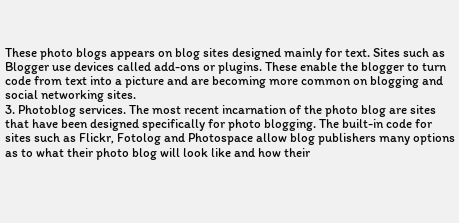These photo blogs appears on blog sites designed mainly for text. Sites such as Blogger use devices called add-ons or plugins. These enable the blogger to turn code from text into a picture and are becoming more common on blogging and social networking sites.
3. Photoblog services. The most recent incarnation of the photo blog are sites that have been designed specifically for photo blogging. The built-in code for sites such as Flickr, Fotolog and Photospace allow blog publishers many options as to what their photo blog will look like and how their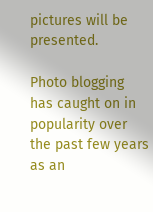pictures will be presented.

Photo blogging has caught on in popularity over the past few years as an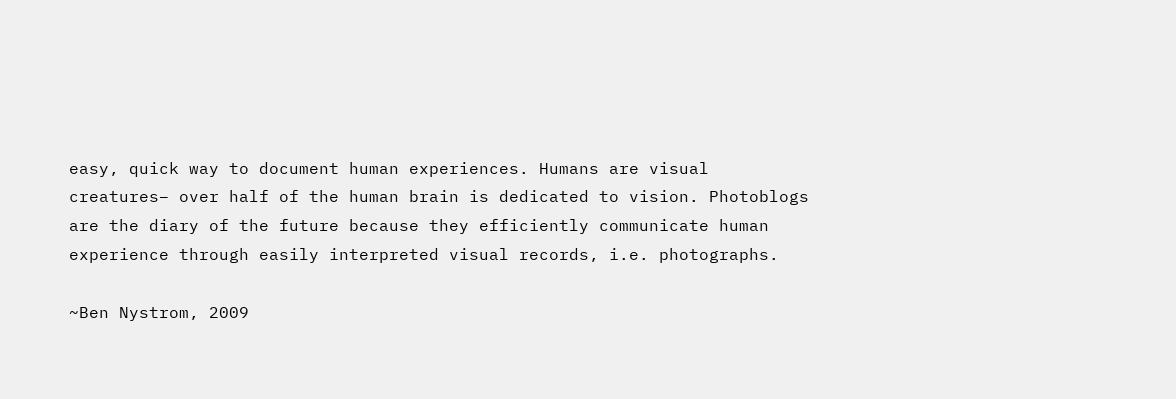easy, quick way to document human experiences. Humans are visual creatures– over half of the human brain is dedicated to vision. Photoblogs are the diary of the future because they efficiently communicate human experience through easily interpreted visual records, i.e. photographs.

~Ben Nystrom, 2009